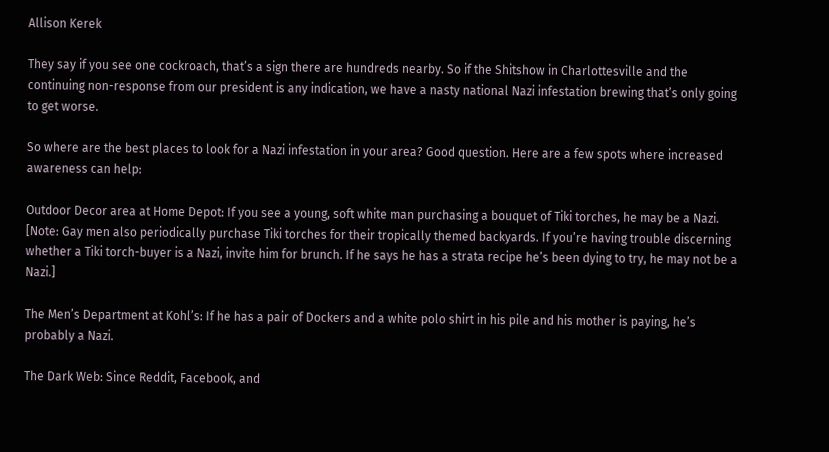Allison Kerek

They say if you see one cockroach, that’s a sign there are hundreds nearby. So if the Shitshow in Charlottesville and the continuing non-response from our president is any indication, we have a nasty national Nazi infestation brewing that’s only going to get worse.

So where are the best places to look for a Nazi infestation in your area? Good question. Here are a few spots where increased awareness can help:

Outdoor Decor area at Home Depot: If you see a young, soft white man purchasing a bouquet of Tiki torches, he may be a Nazi. [Note: Gay men also periodically purchase Tiki torches for their tropically themed backyards. If you’re having trouble discerning whether a Tiki torch-buyer is a Nazi, invite him for brunch. If he says he has a strata recipe he’s been dying to try, he may not be a Nazi.]

The Men’s Department at Kohl’s: If he has a pair of Dockers and a white polo shirt in his pile and his mother is paying, he’s probably a Nazi.

The Dark Web: Since Reddit, Facebook, and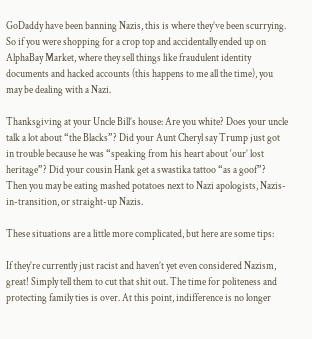GoDaddy have been banning Nazis, this is where they’ve been scurrying. So if you were shopping for a crop top and accidentally ended up on AlphaBay Market, where they sell things like fraudulent identity documents and hacked accounts (this happens to me all the time), you may be dealing with a Nazi.

Thanksgiving at your Uncle Bill’s house: Are you white? Does your uncle talk a lot about “the Blacks”? Did your Aunt Cheryl say Trump just got in trouble because he was “speaking from his heart about ‘our’ lost heritage”? Did your cousin Hank get a swastika tattoo “as a goof”? Then you may be eating mashed potatoes next to Nazi apologists, Nazis-in-transition, or straight-up Nazis.

These situations are a little more complicated, but here are some tips:

If they’re currently just racist and haven’t yet even considered Nazism, great! Simply tell them to cut that shit out. The time for politeness and protecting family ties is over. At this point, indifference is no longer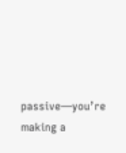passive—you’re making a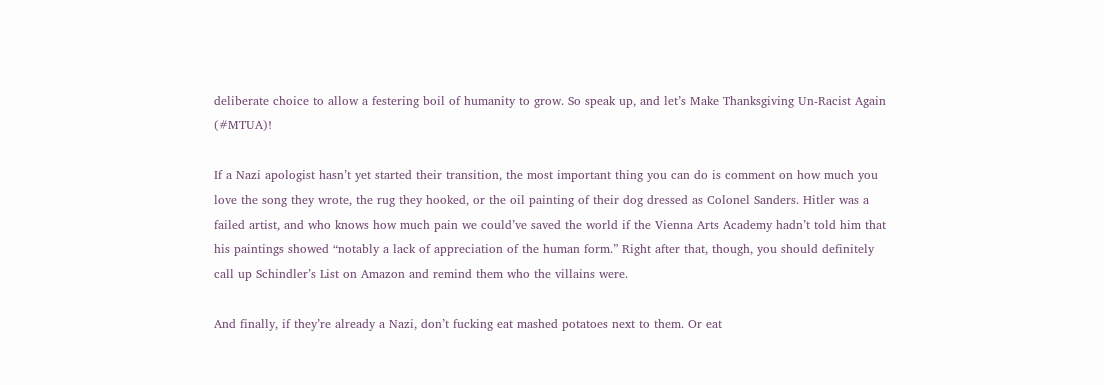deliberate choice to allow a festering boil of humanity to grow. So speak up, and let’s Make Thanksgiving Un-Racist Again (#MTUA)!

If a Nazi apologist hasn’t yet started their transition, the most important thing you can do is comment on how much you love the song they wrote, the rug they hooked, or the oil painting of their dog dressed as Colonel Sanders. Hitler was a failed artist, and who knows how much pain we could’ve saved the world if the Vienna Arts Academy hadn’t told him that his paintings showed “notably a lack of appreciation of the human form.” Right after that, though, you should definitely call up Schindler’s List on Amazon and remind them who the villains were.

And finally, if they’re already a Nazi, don’t fucking eat mashed potatoes next to them. Or eat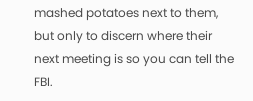mashed potatoes next to them, but only to discern where their next meeting is so you can tell the FBI.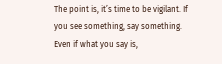The point is, it’s time to be vigilant. If you see something, say something. Even if what you say is,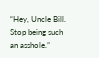“Hey, Uncle Bill. Stop being such an asshole.”